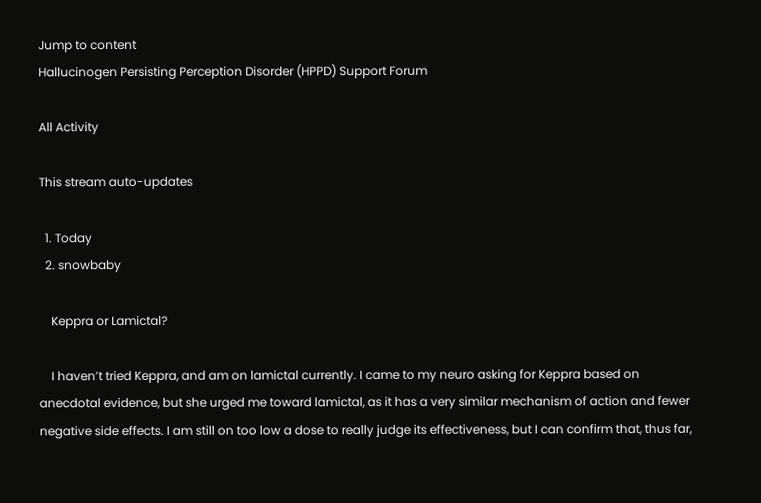Jump to content
Hallucinogen Persisting Perception Disorder (HPPD) Support Forum

All Activity

This stream auto-updates

  1. Today
  2. snowbaby

    Keppra or Lamictal?

    I haven’t tried Keppra, and am on lamictal currently. I came to my neuro asking for Keppra based on anecdotal evidence, but she urged me toward lamictal, as it has a very similar mechanism of action and fewer negative side effects. I am still on too low a dose to really judge its effectiveness, but I can confirm that, thus far,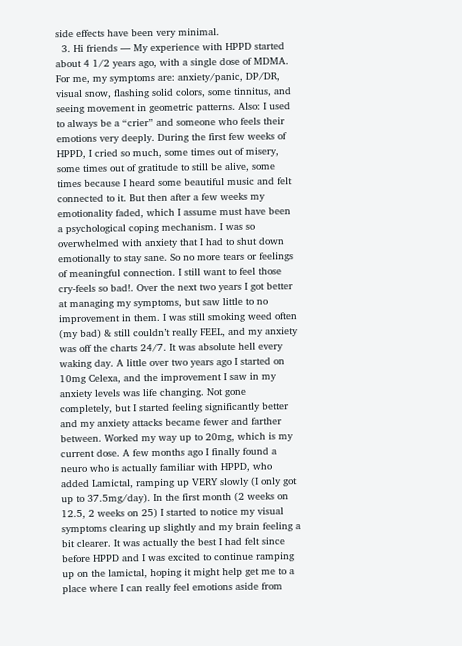side effects have been very minimal.
  3. Hi friends — My experience with HPPD started about 4 1/2 years ago, with a single dose of MDMA. For me, my symptoms are: anxiety/panic, DP/DR, visual snow, flashing solid colors, some tinnitus, and seeing movement in geometric patterns. Also: I used to always be a “crier” and someone who feels their emotions very deeply. During the first few weeks of HPPD, I cried so much, some times out of misery, some times out of gratitude to still be alive, some times because I heard some beautiful music and felt connected to it. But then after a few weeks my emotionality faded, which I assume must have been a psychological coping mechanism. I was so overwhelmed with anxiety that I had to shut down emotionally to stay sane. So no more tears or feelings of meaningful connection. I still want to feel those cry-feels so bad!. Over the next two years I got better at managing my symptoms, but saw little to no improvement in them. I was still smoking weed often (my bad) & still couldn’t really FEEL, and my anxiety was off the charts 24/7. It was absolute hell every waking day. A little over two years ago I started on 10mg Celexa, and the improvement I saw in my anxiety levels was life changing. Not gone completely, but I started feeling significantly better and my anxiety attacks became fewer and farther between. Worked my way up to 20mg, which is my current dose. A few months ago I finally found a neuro who is actually familiar with HPPD, who added Lamictal, ramping up VERY slowly (I only got up to 37.5mg/day). In the first month (2 weeks on 12.5, 2 weeks on 25) I started to notice my visual symptoms clearing up slightly and my brain feeling a bit clearer. It was actually the best I had felt since before HPPD and I was excited to continue ramping up on the lamictal, hoping it might help get me to a place where I can really feel emotions aside from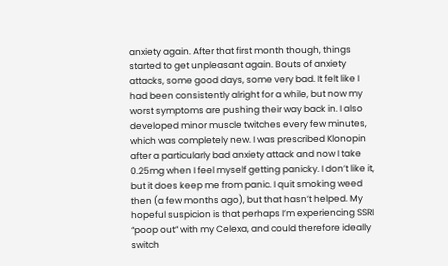anxiety again. After that first month though, things started to get unpleasant again. Bouts of anxiety attacks, some good days, some very bad. It felt like I had been consistently alright for a while, but now my worst symptoms are pushing their way back in. I also developed minor muscle twitches every few minutes, which was completely new. I was prescribed Klonopin after a particularly bad anxiety attack and now I take 0.25mg when I feel myself getting panicky. I don’t like it, but it does keep me from panic. I quit smoking weed then (a few months ago), but that hasn’t helped. My hopeful suspicion is that perhaps I’m experiencing SSRI “poop out” with my Celexa, and could therefore ideally switch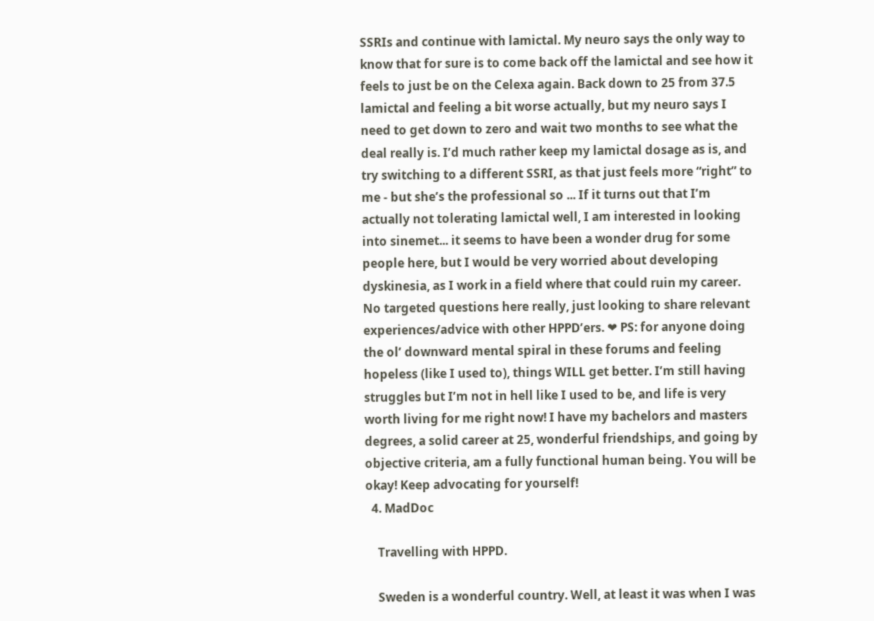SSRIs and continue with lamictal. My neuro says the only way to know that for sure is to come back off the lamictal and see how it feels to just be on the Celexa again. Back down to 25 from 37.5 lamictal and feeling a bit worse actually, but my neuro says I need to get down to zero and wait two months to see what the deal really is. I’d much rather keep my lamictal dosage as is, and try switching to a different SSRI, as that just feels more “right” to me - but she’s the professional so ... If it turns out that I’m actually not tolerating lamictal well, I am interested in looking into sinemet... it seems to have been a wonder drug for some people here, but I would be very worried about developing dyskinesia, as I work in a field where that could ruin my career. No targeted questions here really, just looking to share relevant experiences/advice with other HPPD’ers. ❤ PS: for anyone doing the ol’ downward mental spiral in these forums and feeling hopeless (like I used to), things WILL get better. I’m still having struggles but I’m not in hell like I used to be, and life is very worth living for me right now! I have my bachelors and masters degrees, a solid career at 25, wonderful friendships, and going by objective criteria, am a fully functional human being. You will be okay! Keep advocating for yourself!
  4. MadDoc

    Travelling with HPPD.

    Sweden is a wonderful country. Well, at least it was when I was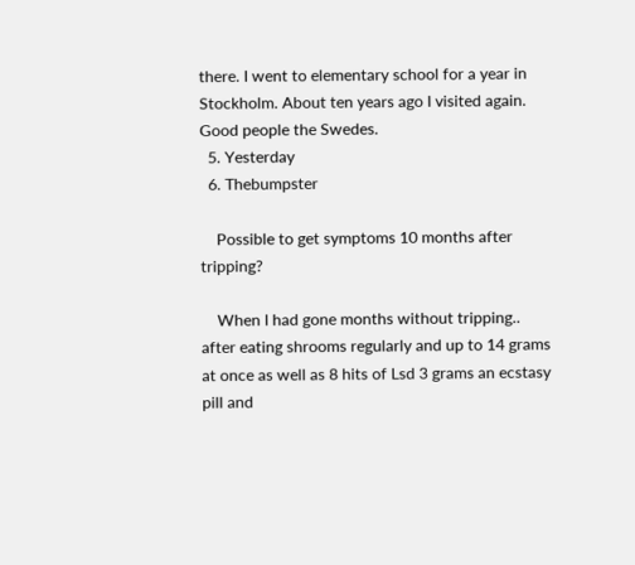there. I went to elementary school for a year in Stockholm. About ten years ago I visited again. Good people the Swedes.
  5. Yesterday
  6. Thebumpster

    Possible to get symptoms 10 months after tripping?

    When I had gone months without tripping.. after eating shrooms regularly and up to 14 grams at once as well as 8 hits of Lsd 3 grams an ecstasy pill and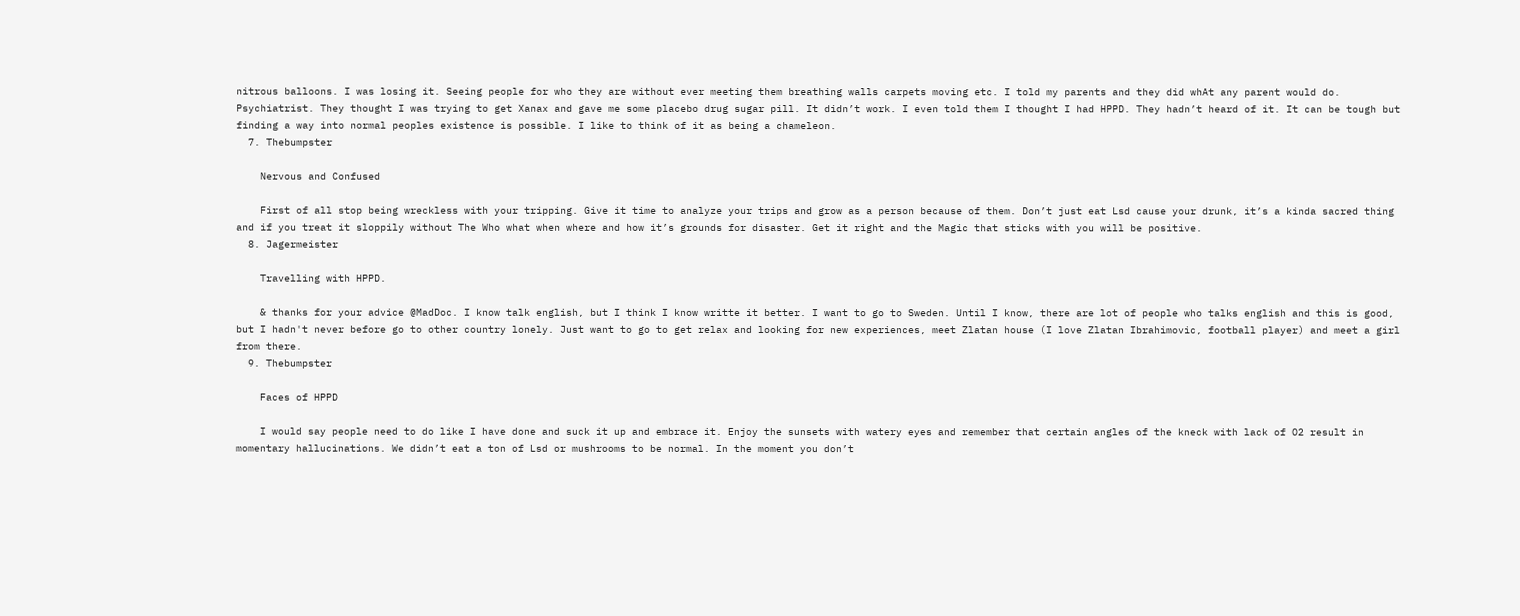nitrous balloons. I was losing it. Seeing people for who they are without ever meeting them breathing walls carpets moving etc. I told my parents and they did whAt any parent would do. Psychiatrist. They thought I was trying to get Xanax and gave me some placebo drug sugar pill. It didn’t work. I even told them I thought I had HPPD. They hadn’t heard of it. It can be tough but finding a way into normal peoples existence is possible. I like to think of it as being a chameleon.
  7. Thebumpster

    Nervous and Confused

    First of all stop being wreckless with your tripping. Give it time to analyze your trips and grow as a person because of them. Don’t just eat Lsd cause your drunk, it’s a kinda sacred thing and if you treat it sloppily without The Who what when where and how it’s grounds for disaster. Get it right and the Magic that sticks with you will be positive.
  8. Jagermeister

    Travelling with HPPD.

    & thanks for your advice @MadDoc. I know talk english, but I think I know writte it better. I want to go to Sweden. Until I know, there are lot of people who talks english and this is good, but I hadn't never before go to other country lonely. Just want to go to get relax and looking for new experiences, meet Zlatan house (I love Zlatan Ibrahimovic, football player) and meet a girl from there.
  9. Thebumpster

    Faces of HPPD

    I would say people need to do like I have done and suck it up and embrace it. Enjoy the sunsets with watery eyes and remember that certain angles of the kneck with lack of O2 result in momentary hallucinations. We didn’t eat a ton of Lsd or mushrooms to be normal. In the moment you don’t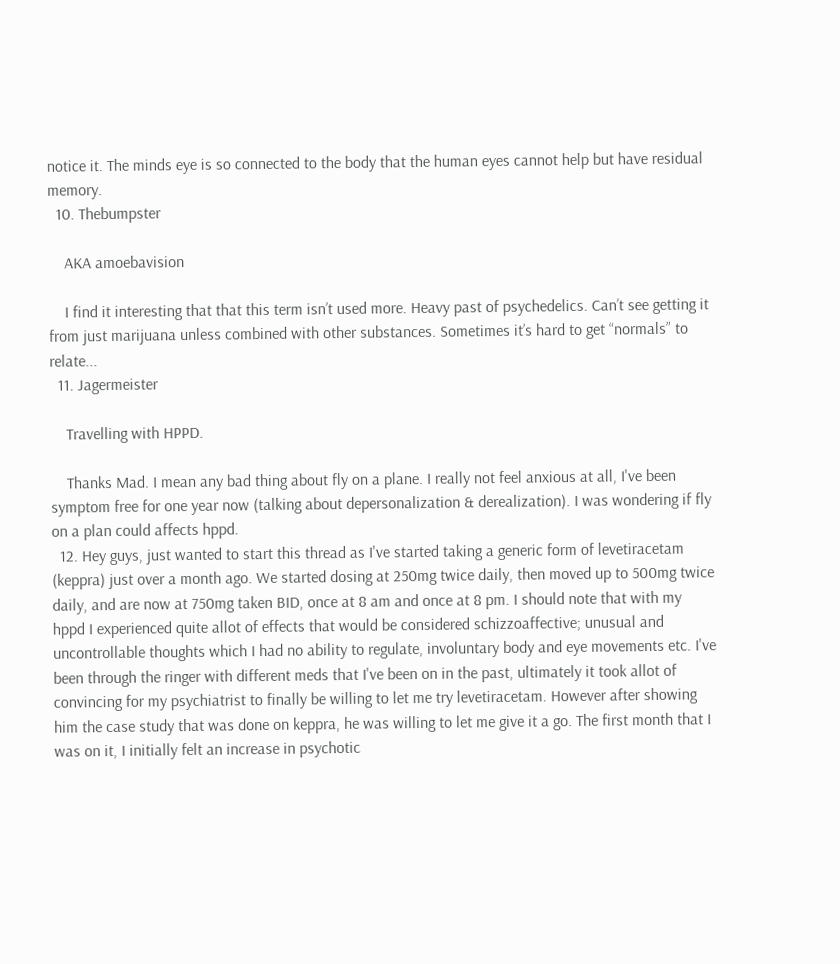notice it. The minds eye is so connected to the body that the human eyes cannot help but have residual memory.
  10. Thebumpster

    AKA amoebavision

    I find it interesting that that this term isn’t used more. Heavy past of psychedelics. Can’t see getting it from just marijuana unless combined with other substances. Sometimes it’s hard to get “normals” to relate...
  11. Jagermeister

    Travelling with HPPD.

    Thanks Mad. I mean any bad thing about fly on a plane. I really not feel anxious at all, I've been symptom free for one year now (talking about depersonalization & derealization). I was wondering if fly on a plan could affects hppd.
  12. Hey guys, just wanted to start this thread as I've started taking a generic form of levetiracetam (keppra) just over a month ago. We started dosing at 250mg twice daily, then moved up to 500mg twice daily, and are now at 750mg taken BID, once at 8 am and once at 8 pm. I should note that with my hppd I experienced quite allot of effects that would be considered schizzoaffective; unusual and uncontrollable thoughts which I had no ability to regulate, involuntary body and eye movements etc. I've been through the ringer with different meds that I've been on in the past, ultimately it took allot of convincing for my psychiatrist to finally be willing to let me try levetiracetam. However after showing him the case study that was done on keppra, he was willing to let me give it a go. The first month that I was on it, I initially felt an increase in psychotic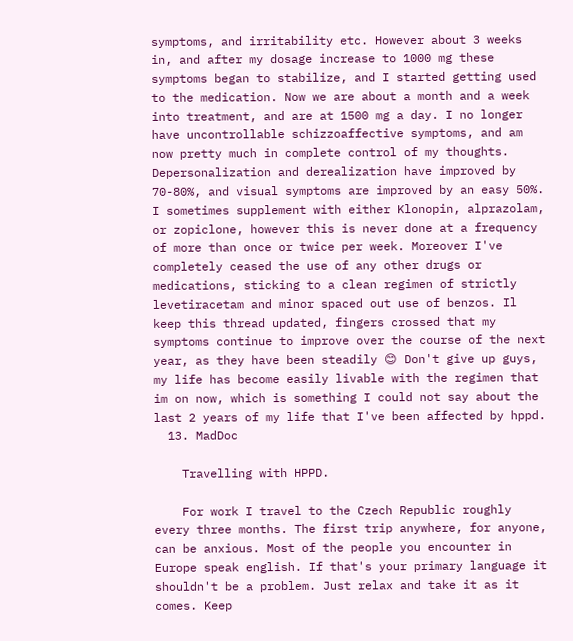symptoms, and irritability etc. However about 3 weeks in, and after my dosage increase to 1000 mg these symptoms began to stabilize, and I started getting used to the medication. Now we are about a month and a week into treatment, and are at 1500 mg a day. I no longer have uncontrollable schizzoaffective symptoms, and am now pretty much in complete control of my thoughts. Depersonalization and derealization have improved by 70-80%, and visual symptoms are improved by an easy 50%. I sometimes supplement with either Klonopin, alprazolam, or zopiclone, however this is never done at a frequency of more than once or twice per week. Moreover I've completely ceased the use of any other drugs or medications, sticking to a clean regimen of strictly levetiracetam and minor spaced out use of benzos. Il keep this thread updated, fingers crossed that my symptoms continue to improve over the course of the next year, as they have been steadily 😊 Don't give up guys, my life has become easily livable with the regimen that im on now, which is something I could not say about the last 2 years of my life that I've been affected by hppd.
  13. MadDoc

    Travelling with HPPD.

    For work I travel to the Czech Republic roughly every three months. The first trip anywhere, for anyone, can be anxious. Most of the people you encounter in Europe speak english. If that's your primary language it shouldn't be a problem. Just relax and take it as it comes. Keep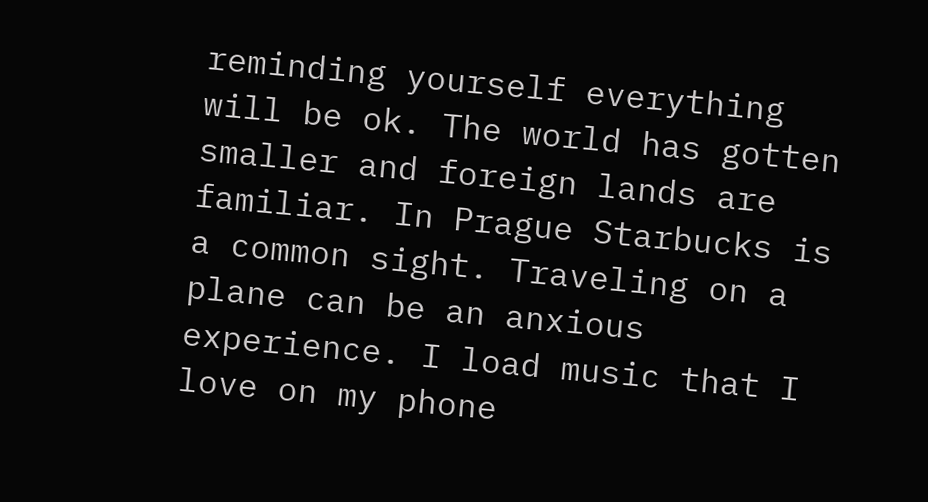reminding yourself everything will be ok. The world has gotten smaller and foreign lands are familiar. In Prague Starbucks is a common sight. Traveling on a plane can be an anxious experience. I load music that I love on my phone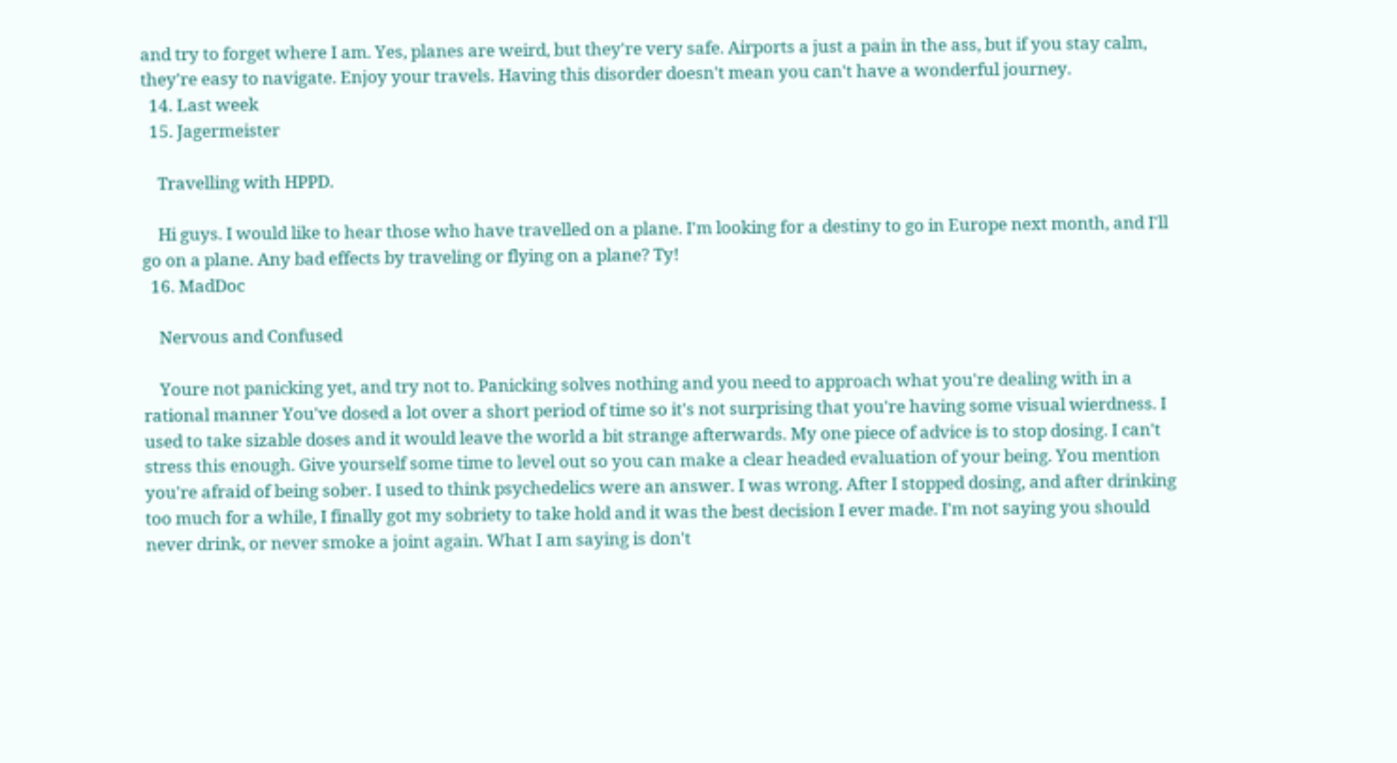and try to forget where I am. Yes, planes are weird, but they're very safe. Airports a just a pain in the ass, but if you stay calm, they're easy to navigate. Enjoy your travels. Having this disorder doesn't mean you can't have a wonderful journey.
  14. Last week
  15. Jagermeister

    Travelling with HPPD.

    Hi guys. I would like to hear those who have travelled on a plane. I'm looking for a destiny to go in Europe next month, and I'll go on a plane. Any bad effects by traveling or flying on a plane? Ty!
  16. MadDoc

    Nervous and Confused

    Youre not panicking yet, and try not to. Panicking solves nothing and you need to approach what you're dealing with in a rational manner You've dosed a lot over a short period of time so it's not surprising that you're having some visual wierdness. I used to take sizable doses and it would leave the world a bit strange afterwards. My one piece of advice is to stop dosing. I can't stress this enough. Give yourself some time to level out so you can make a clear headed evaluation of your being. You mention you're afraid of being sober. I used to think psychedelics were an answer. I was wrong. After I stopped dosing, and after drinking too much for a while, I finally got my sobriety to take hold and it was the best decision I ever made. I'm not saying you should never drink, or never smoke a joint again. What I am saying is don't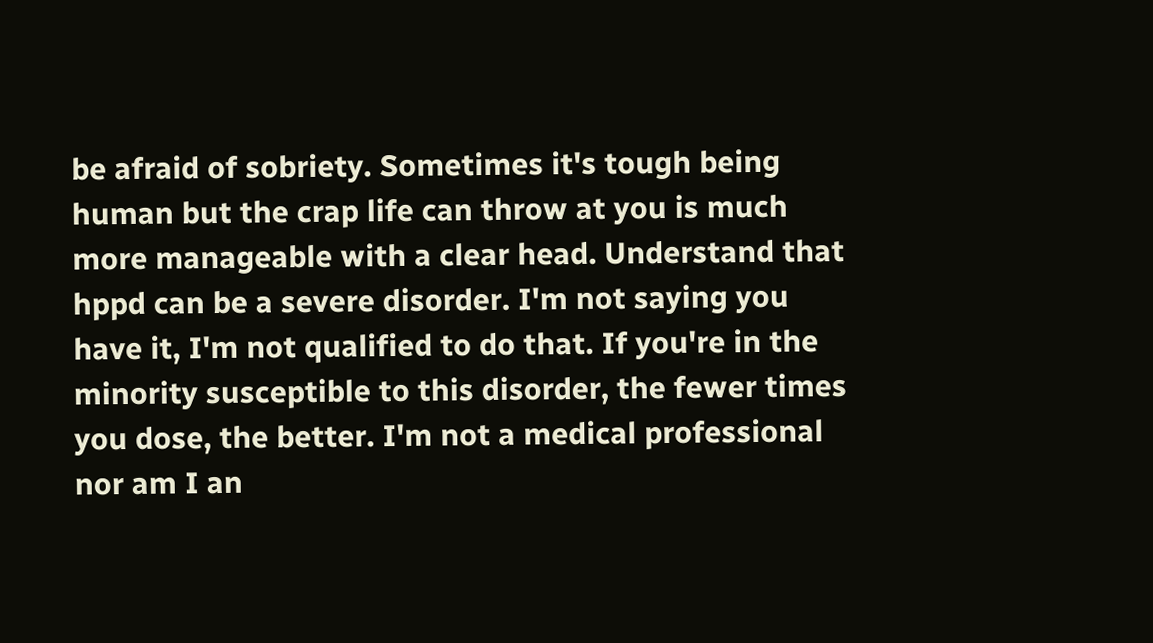be afraid of sobriety. Sometimes it's tough being human but the crap life can throw at you is much more manageable with a clear head. Understand that hppd can be a severe disorder. I'm not saying you have it, I'm not qualified to do that. If you're in the minority susceptible to this disorder, the fewer times you dose, the better. I'm not a medical professional nor am I an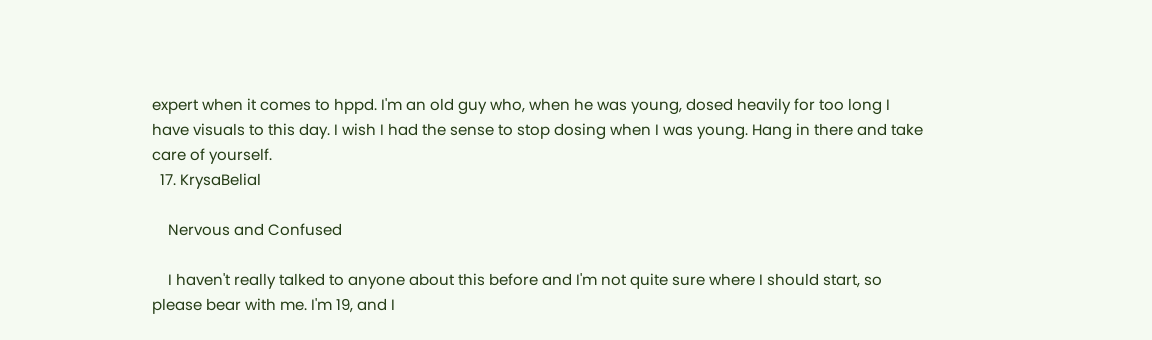expert when it comes to hppd. I'm an old guy who, when he was young, dosed heavily for too long I have visuals to this day. I wish I had the sense to stop dosing when I was young. Hang in there and take care of yourself.
  17. KrysaBelial

    Nervous and Confused

    I haven't really talked to anyone about this before and I'm not quite sure where I should start, so please bear with me. I'm 19, and I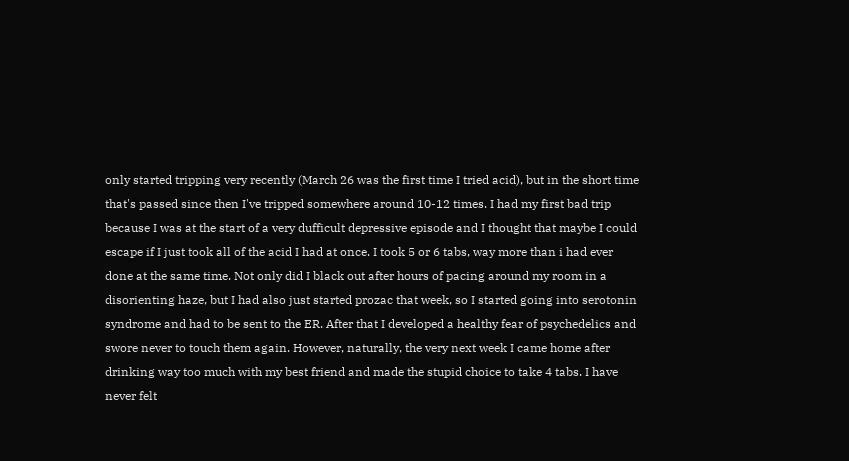only started tripping very recently (March 26 was the first time I tried acid), but in the short time that's passed since then I've tripped somewhere around 10-12 times. I had my first bad trip because I was at the start of a very dufficult depressive episode and I thought that maybe I could escape if I just took all of the acid I had at once. I took 5 or 6 tabs, way more than i had ever done at the same time. Not only did I black out after hours of pacing around my room in a disorienting haze, but I had also just started prozac that week, so I started going into serotonin syndrome and had to be sent to the ER. After that I developed a healthy fear of psychedelics and swore never to touch them again. However, naturally, the very next week I came home after drinking way too much with my best friend and made the stupid choice to take 4 tabs. I have never felt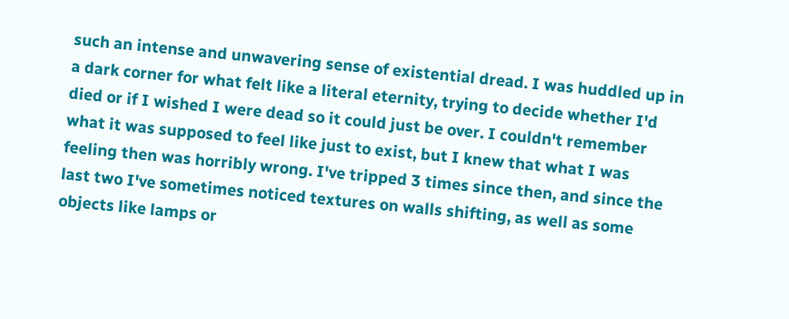such an intense and unwavering sense of existential dread. I was huddled up in a dark corner for what felt like a literal eternity, trying to decide whether I'd died or if I wished I were dead so it could just be over. I couldn't remember what it was supposed to feel like just to exist, but I knew that what I was feeling then was horribly wrong. I've tripped 3 times since then, and since the last two I've sometimes noticed textures on walls shifting, as well as some objects like lamps or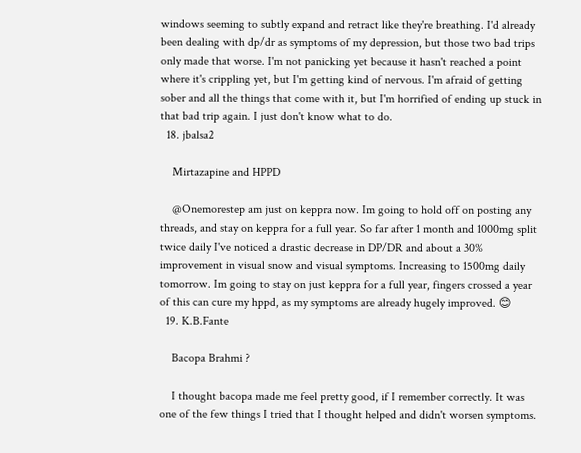windows seeming to subtly expand and retract like they're breathing. I'd already been dealing with dp/dr as symptoms of my depression, but those two bad trips only made that worse. I'm not panicking yet because it hasn't reached a point where it's crippling yet, but I'm getting kind of nervous. I'm afraid of getting sober and all the things that come with it, but I'm horrified of ending up stuck in that bad trip again. I just don't know what to do.
  18. jbalsa2

    Mirtazapine and HPPD

    @Onemorestep am just on keppra now. Im going to hold off on posting any threads, and stay on keppra for a full year. So far after 1 month and 1000mg split twice daily I've noticed a drastic decrease in DP/DR and about a 30% improvement in visual snow and visual symptoms. Increasing to 1500mg daily tomorrow. Im going to stay on just keppra for a full year, fingers crossed a year of this can cure my hppd, as my symptoms are already hugely improved. 😊
  19. K.B.Fante

    Bacopa Brahmi ?

    I thought bacopa made me feel pretty good, if I remember correctly. It was one of the few things I tried that I thought helped and didn't worsen symptoms.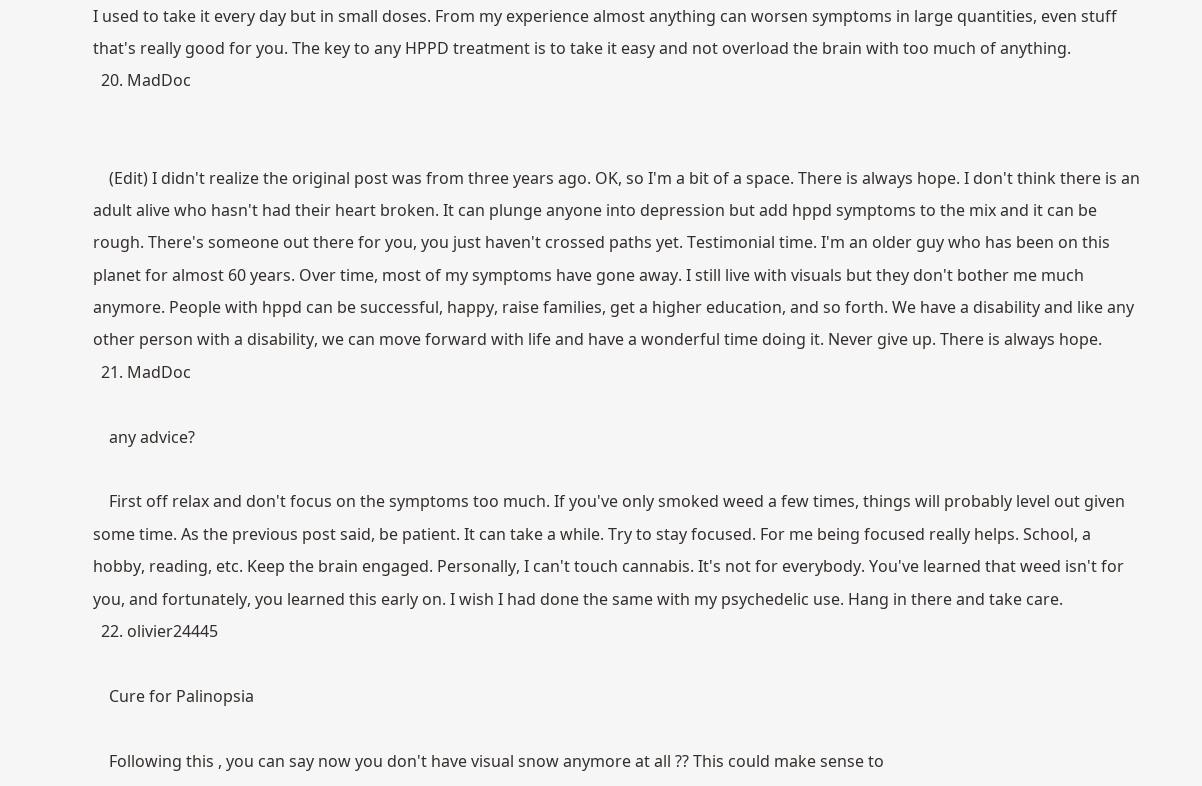I used to take it every day but in small doses. From my experience almost anything can worsen symptoms in large quantities, even stuff that's really good for you. The key to any HPPD treatment is to take it easy and not overload the brain with too much of anything.
  20. MadDoc


    (Edit) I didn't realize the original post was from three years ago. OK, so I'm a bit of a space. There is always hope. I don't think there is an adult alive who hasn't had their heart broken. It can plunge anyone into depression but add hppd symptoms to the mix and it can be rough. There's someone out there for you, you just haven't crossed paths yet. Testimonial time. I'm an older guy who has been on this planet for almost 60 years. Over time, most of my symptoms have gone away. I still live with visuals but they don't bother me much anymore. People with hppd can be successful, happy, raise families, get a higher education, and so forth. We have a disability and like any other person with a disability, we can move forward with life and have a wonderful time doing it. Never give up. There is always hope.
  21. MadDoc

    any advice?

    First off relax and don't focus on the symptoms too much. If you've only smoked weed a few times, things will probably level out given some time. As the previous post said, be patient. It can take a while. Try to stay focused. For me being focused really helps. School, a hobby, reading, etc. Keep the brain engaged. Personally, I can't touch cannabis. It's not for everybody. You've learned that weed isn't for you, and fortunately, you learned this early on. I wish I had done the same with my psychedelic use. Hang in there and take care.
  22. olivier24445

    Cure for Palinopsia

    Following this , you can say now you don't have visual snow anymore at all ?? This could make sense to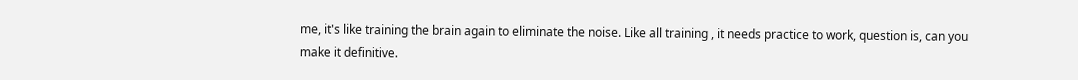me, it's like training the brain again to eliminate the noise. Like all training , it needs practice to work, question is, can you make it definitive.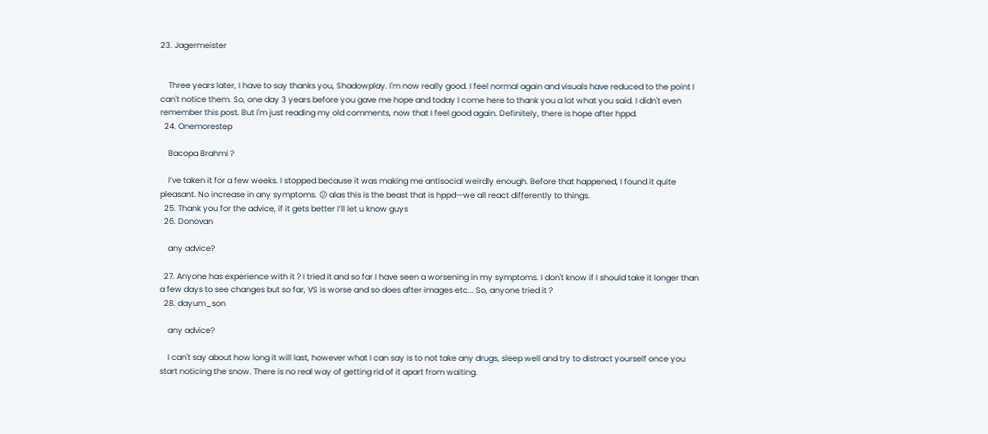23. Jagermeister


    Three years later, I have to say thanks you, Shadowplay. I'm now really good. I feel normal again and visuals have reduced to the point I can't notice them. So, one day 3 years before you gave me hope and today I come here to thank you a lot what you said. I didn't even remember this post. But I'm just reading my old comments, now that I feel good again. Definitely, there is hope after hppd.
  24. Onemorestep

    Bacopa Brahmi ?

    I’ve taken it for a few weeks. I stopped because it was making me antisocial weirdly enough. Before that happened, I found it quite pleasant. No increase in any symptoms. 😕 alas this is the beast that is hppd—we all react differently to things.
  25. Thank you for the advice, if it gets better I’ll let u know guys
  26. Donovan

    any advice?

  27. Anyone has experience with it ? I tried it and so far I have seen a worsening in my symptoms. I don't know if I should take it longer than a few days to see changes but so far, VS is worse and so does after images etc... So, anyone tried it ?
  28. dayum_son

    any advice?

    I can't say about how long it will last, however what I can say is to not take any drugs, sleep well and try to distract yourself once you start noticing the snow. There is no real way of getting rid of it apart from waiting.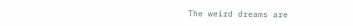The weird dreams are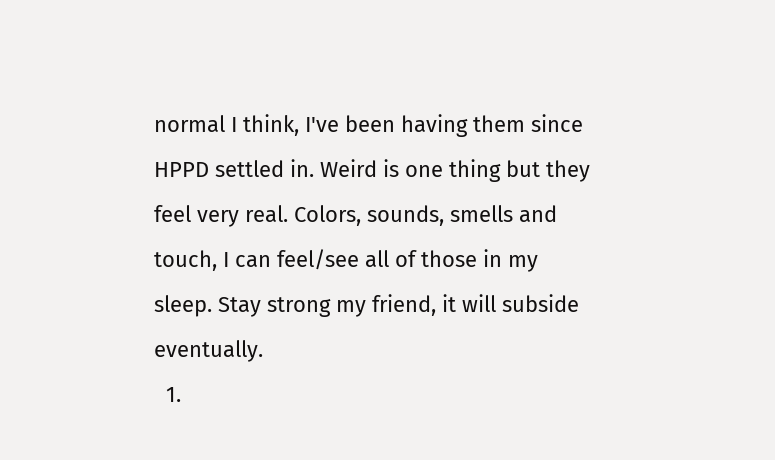normal I think, I've been having them since HPPD settled in. Weird is one thing but they feel very real. Colors, sounds, smells and touch, I can feel/see all of those in my sleep. Stay strong my friend, it will subside eventually.
  1.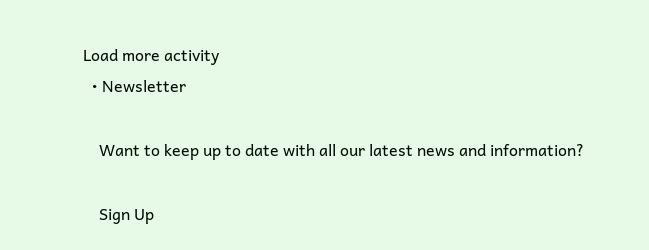Load more activity
  • Newsletter

    Want to keep up to date with all our latest news and information?

    Sign Up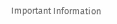Important Information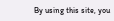By using this site, you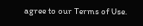agree to our Terms of Use.